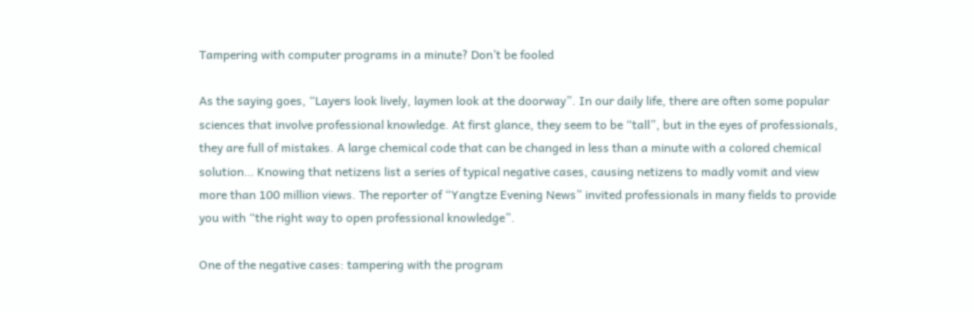Tampering with computer programs in a minute? Don’t be fooled

As the saying goes, “Layers look lively, laymen look at the doorway”. In our daily life, there are often some popular sciences that involve professional knowledge. At first glance, they seem to be “tall”, but in the eyes of professionals, they are full of mistakes. A large chemical code that can be changed in less than a minute with a colored chemical solution… Knowing that netizens list a series of typical negative cases, causing netizens to madly vomit and view more than 100 million views. The reporter of “Yangtze Evening News” invited professionals in many fields to provide you with “the right way to open professional knowledge”.

One of the negative cases: tampering with the program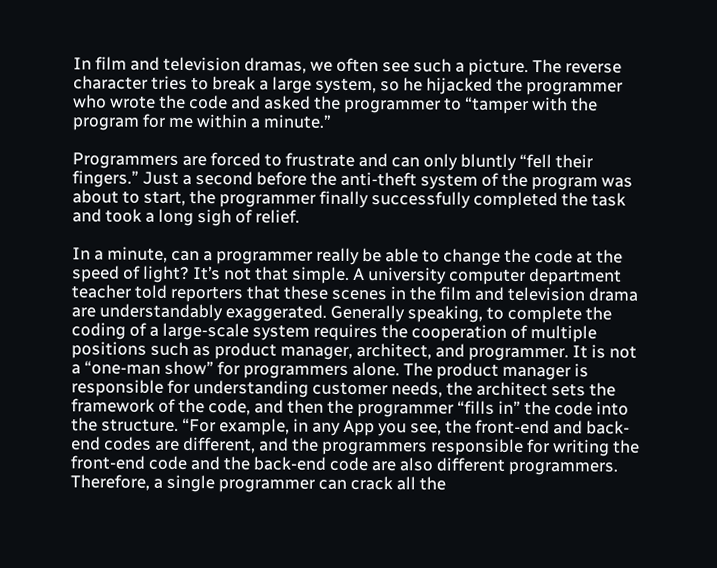In film and television dramas, we often see such a picture. The reverse character tries to break a large system, so he hijacked the programmer who wrote the code and asked the programmer to “tamper with the program for me within a minute.”

Programmers are forced to frustrate and can only bluntly “fell their fingers.” Just a second before the anti-theft system of the program was about to start, the programmer finally successfully completed the task and took a long sigh of relief.

In a minute, can a programmer really be able to change the code at the speed of light? It’s not that simple. A university computer department teacher told reporters that these scenes in the film and television drama are understandably exaggerated. Generally speaking, to complete the coding of a large-scale system requires the cooperation of multiple positions such as product manager, architect, and programmer. It is not a “one-man show” for programmers alone. The product manager is responsible for understanding customer needs, the architect sets the framework of the code, and then the programmer “fills in” the code into the structure. “For example, in any App you see, the front-end and back-end codes are different, and the programmers responsible for writing the front-end code and the back-end code are also different programmers. Therefore, a single programmer can crack all the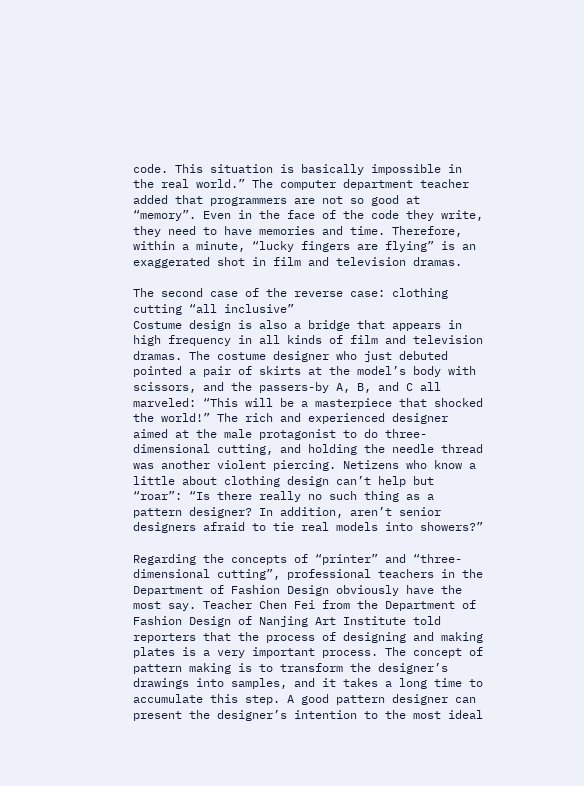code. This situation is basically impossible in the real world.” The computer department teacher added that programmers are not so good at “memory”. Even in the face of the code they write, they need to have memories and time. Therefore, within a minute, “lucky fingers are flying” is an exaggerated shot in film and television dramas.

The second case of the reverse case: clothing cutting “all inclusive”
Costume design is also a bridge that appears in high frequency in all kinds of film and television dramas. The costume designer who just debuted pointed a pair of skirts at the model’s body with scissors, and the passers-by A, B, and C all marveled: “This will be a masterpiece that shocked the world!” The rich and experienced designer aimed at the male protagonist to do three-dimensional cutting, and holding the needle thread was another violent piercing. Netizens who know a little about clothing design can’t help but “roar”: “Is there really no such thing as a pattern designer? In addition, aren’t senior designers afraid to tie real models into showers?”

Regarding the concepts of “printer” and “three-dimensional cutting”, professional teachers in the Department of Fashion Design obviously have the most say. Teacher Chen Fei from the Department of Fashion Design of Nanjing Art Institute told reporters that the process of designing and making plates is a very important process. The concept of pattern making is to transform the designer’s drawings into samples, and it takes a long time to accumulate this step. A good pattern designer can present the designer’s intention to the most ideal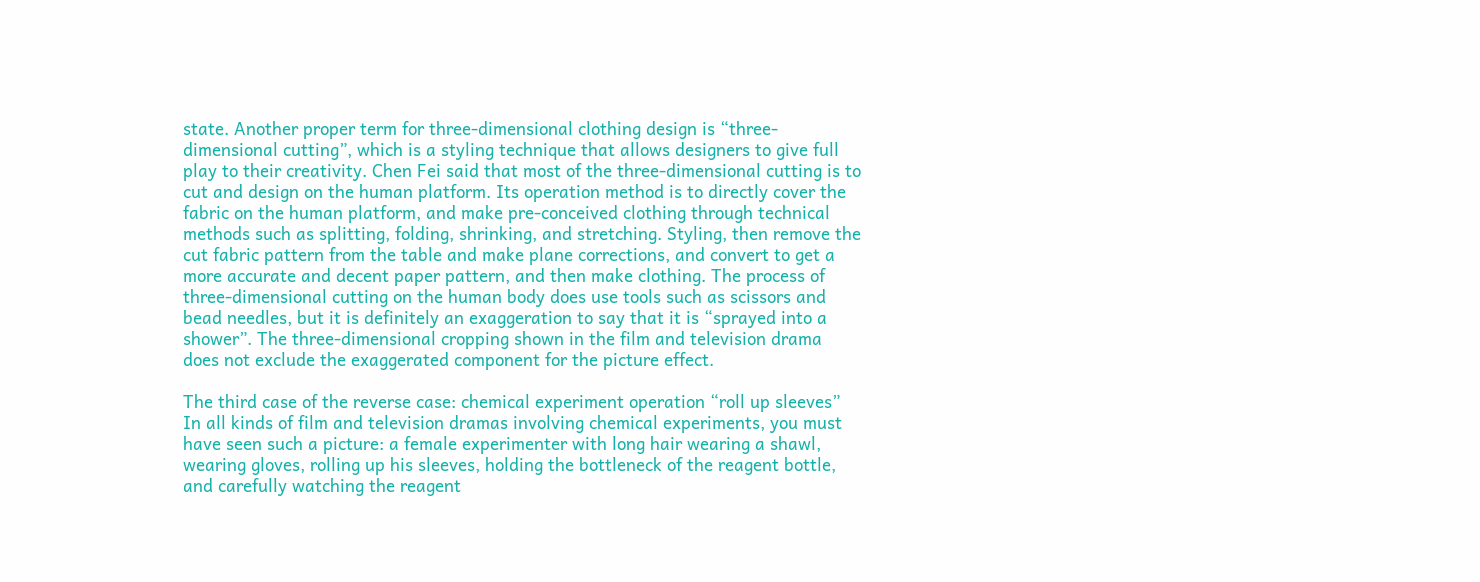state. Another proper term for three-dimensional clothing design is “three-dimensional cutting”, which is a styling technique that allows designers to give full play to their creativity. Chen Fei said that most of the three-dimensional cutting is to cut and design on the human platform. Its operation method is to directly cover the fabric on the human platform, and make pre-conceived clothing through technical methods such as splitting, folding, shrinking, and stretching. Styling, then remove the cut fabric pattern from the table and make plane corrections, and convert to get a more accurate and decent paper pattern, and then make clothing. The process of three-dimensional cutting on the human body does use tools such as scissors and bead needles, but it is definitely an exaggeration to say that it is “sprayed into a shower”. The three-dimensional cropping shown in the film and television drama does not exclude the exaggerated component for the picture effect.

The third case of the reverse case: chemical experiment operation “roll up sleeves”
In all kinds of film and television dramas involving chemical experiments, you must have seen such a picture: a female experimenter with long hair wearing a shawl, wearing gloves, rolling up his sleeves, holding the bottleneck of the reagent bottle, and carefully watching the reagent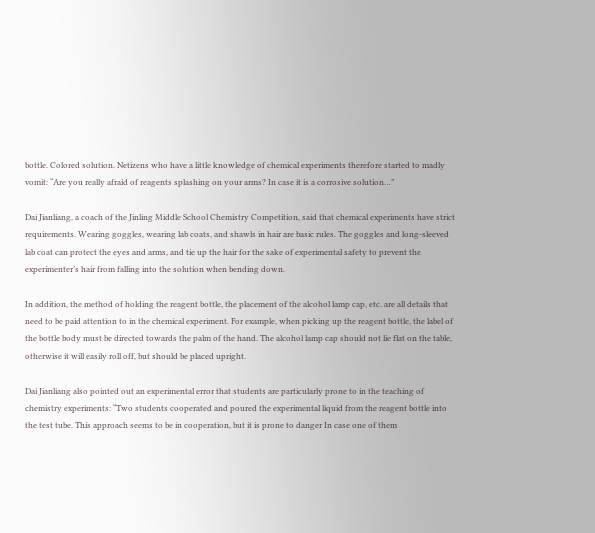bottle. Colored solution. Netizens who have a little knowledge of chemical experiments therefore started to madly vomit: “Are you really afraid of reagents splashing on your arms? In case it is a corrosive solution…”

Dai Jianliang, a coach of the Jinling Middle School Chemistry Competition, said that chemical experiments have strict requirements. Wearing goggles, wearing lab coats, and shawls in hair are basic rules. The goggles and long-sleeved lab coat can protect the eyes and arms, and tie up the hair for the sake of experimental safety to prevent the experimenter’s hair from falling into the solution when bending down.

In addition, the method of holding the reagent bottle, the placement of the alcohol lamp cap, etc. are all details that need to be paid attention to in the chemical experiment. For example, when picking up the reagent bottle, the label of the bottle body must be directed towards the palm of the hand. The alcohol lamp cap should not lie flat on the table, otherwise it will easily roll off, but should be placed upright.

Dai Jianliang also pointed out an experimental error that students are particularly prone to in the teaching of chemistry experiments: “Two students cooperated and poured the experimental liquid from the reagent bottle into the test tube. This approach seems to be in cooperation, but it is prone to danger In case one of them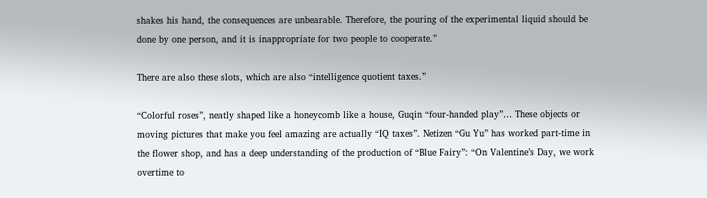shakes his hand, the consequences are unbearable. Therefore, the pouring of the experimental liquid should be done by one person, and it is inappropriate for two people to cooperate.”

There are also these slots, which are also “intelligence quotient taxes.”

“Colorful roses”, neatly shaped like a honeycomb like a house, Guqin “four-handed play”… These objects or moving pictures that make you feel amazing are actually “IQ taxes”. Netizen “Gu Yu” has worked part-time in the flower shop, and has a deep understanding of the production of “Blue Fairy”: “On Valentine’s Day, we work overtime to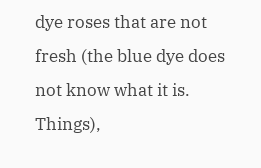dye roses that are not fresh (the blue dye does not know what it is. Things),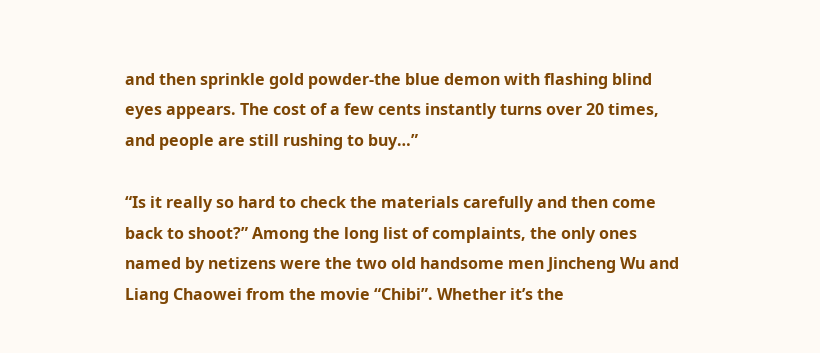and then sprinkle gold powder-the blue demon with flashing blind eyes appears. The cost of a few cents instantly turns over 20 times, and people are still rushing to buy…”

“Is it really so hard to check the materials carefully and then come back to shoot?” Among the long list of complaints, the only ones named by netizens were the two old handsome men Jincheng Wu and Liang Chaowei from the movie “Chibi”. Whether it’s the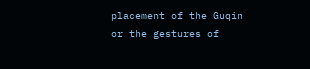placement of the Guqin or the gestures of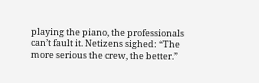playing the piano, the professionals can’t fault it. Netizens sighed: “The more serious the crew, the better.”